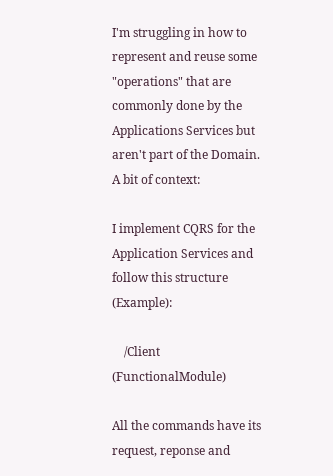I'm struggling in how to represent and reuse some "operations" that are commonly done by the Applications Services but aren't part of the Domain. A bit of context:

I implement CQRS for the Application Services and follow this structure (Example):

    /Client (FunctionalModule)

All the commands have its request, reponse and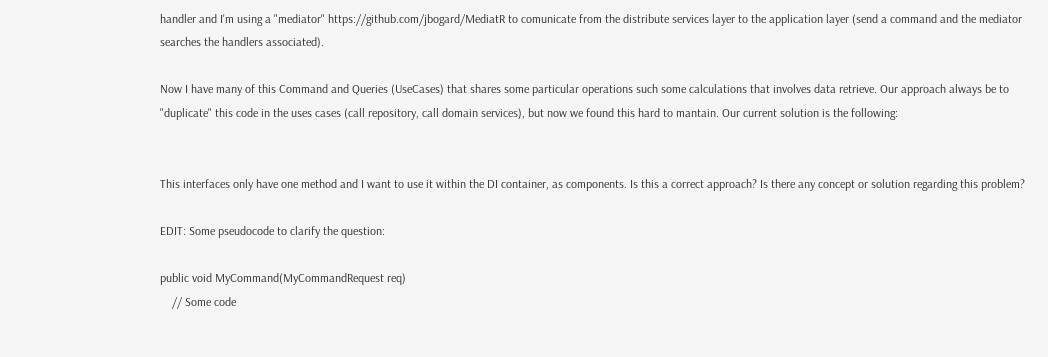handler and I'm using a "mediator" https://github.com/jbogard/MediatR to comunicate from the distribute services layer to the application layer (send a command and the mediator searches the handlers associated).

Now I have many of this Command and Queries (UseCases) that shares some particular operations such some calculations that involves data retrieve. Our approach always be to "duplicate" this code in the uses cases (call repository, call domain services), but now we found this hard to mantain. Our current solution is the following:


This interfaces only have one method and I want to use it within the DI container, as components. Is this a correct approach? Is there any concept or solution regarding this problem?

EDIT: Some pseudocode to clarify the question:

public void MyCommand(MyCommandRequest req)
    // Some code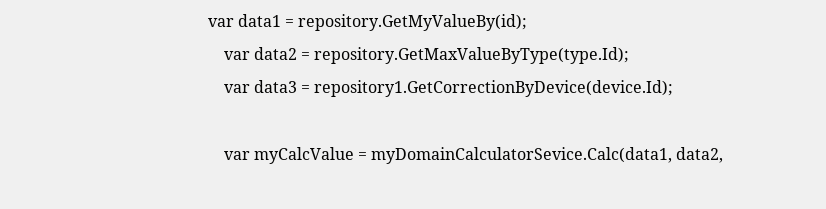var data1 = repository.GetMyValueBy(id);
    var data2 = repository.GetMaxValueByType(type.Id);
    var data3 = repository1.GetCorrectionByDevice(device.Id);

    var myCalcValue = myDomainCalculatorSevice.Calc(data1, data2,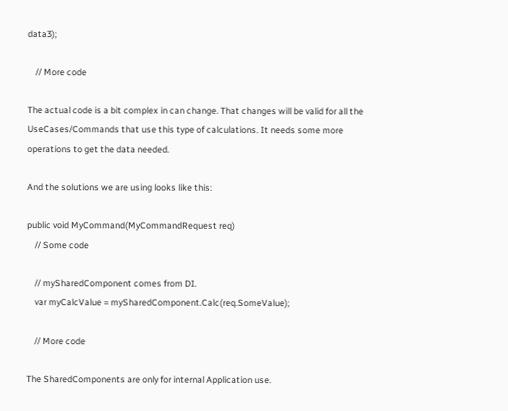data3);

    // More code

The actual code is a bit complex in can change. That changes will be valid for all the UseCases/Commands that use this type of calculations. It needs some more operations to get the data needed.

And the solutions we are using looks like this:

public void MyCommand(MyCommandRequest req)
    // Some code

    // mySharedComponent comes from DI.
    var myCalcValue = mySharedComponent.Calc(req.SomeValue);

    // More code

The SharedComponents are only for internal Application use.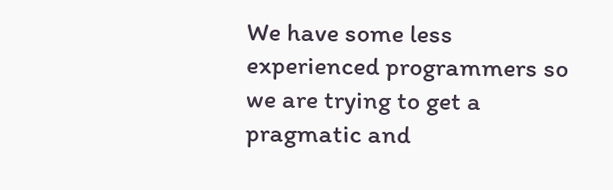We have some less experienced programmers so we are trying to get a pragmatic and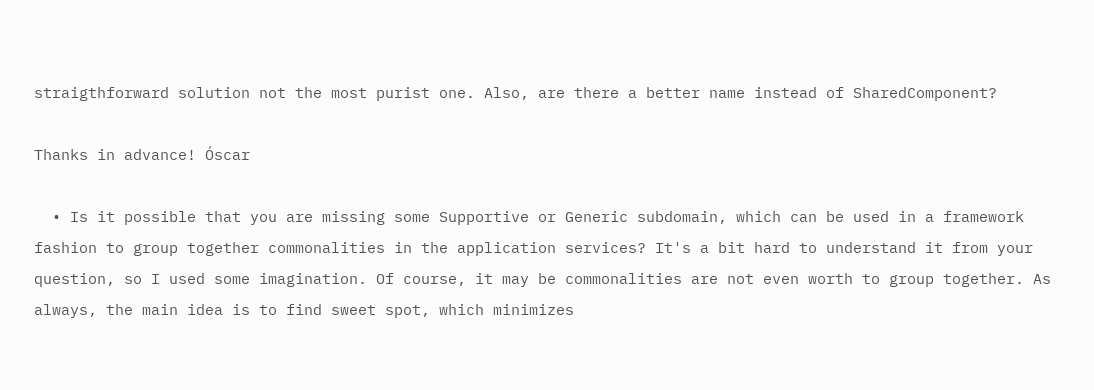straigthforward solution not the most purist one. Also, are there a better name instead of SharedComponent?

Thanks in advance! Óscar

  • Is it possible that you are missing some Supportive or Generic subdomain, which can be used in a framework fashion to group together commonalities in the application services? It's a bit hard to understand it from your question, so I used some imagination. Of course, it may be commonalities are not even worth to group together. As always, the main idea is to find sweet spot, which minimizes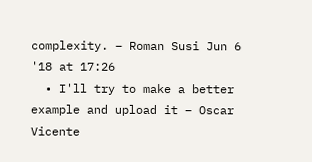complexity. – Roman Susi Jun 6 '18 at 17:26
  • I'll try to make a better example and upload it – Oscar Vicente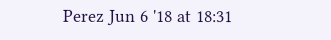Perez Jun 6 '18 at 18:31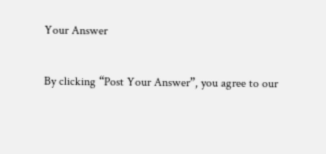Your Answer

By clicking “Post Your Answer”, you agree to our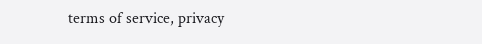terms of service, privacy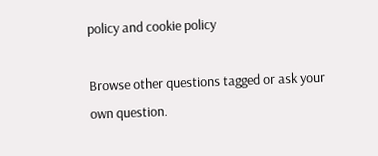policy and cookie policy

Browse other questions tagged or ask your own question.